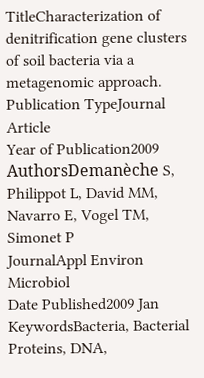TitleCharacterization of denitrification gene clusters of soil bacteria via a metagenomic approach.
Publication TypeJournal Article
Year of Publication2009
AuthorsDemanèche S, Philippot L, David MM, Navarro E, Vogel TM, Simonet P
JournalAppl Environ Microbiol
Date Published2009 Jan
KeywordsBacteria, Bacterial Proteins, DNA,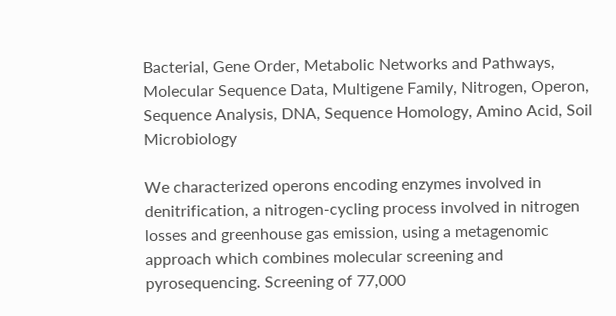Bacterial, Gene Order, Metabolic Networks and Pathways, Molecular Sequence Data, Multigene Family, Nitrogen, Operon, Sequence Analysis, DNA, Sequence Homology, Amino Acid, Soil Microbiology

We characterized operons encoding enzymes involved in denitrification, a nitrogen-cycling process involved in nitrogen losses and greenhouse gas emission, using a metagenomic approach which combines molecular screening and pyrosequencing. Screening of 77,000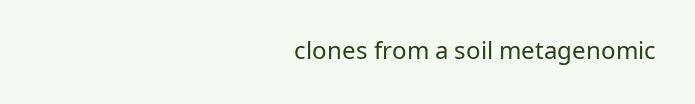clones from a soil metagenomic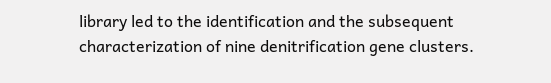library led to the identification and the subsequent characterization of nine denitrification gene clusters.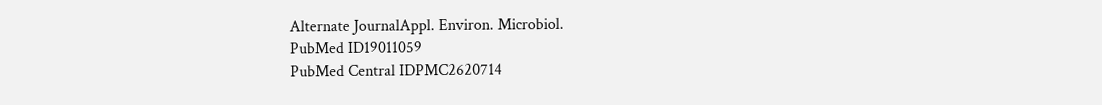Alternate JournalAppl. Environ. Microbiol.
PubMed ID19011059
PubMed Central IDPMC2620714